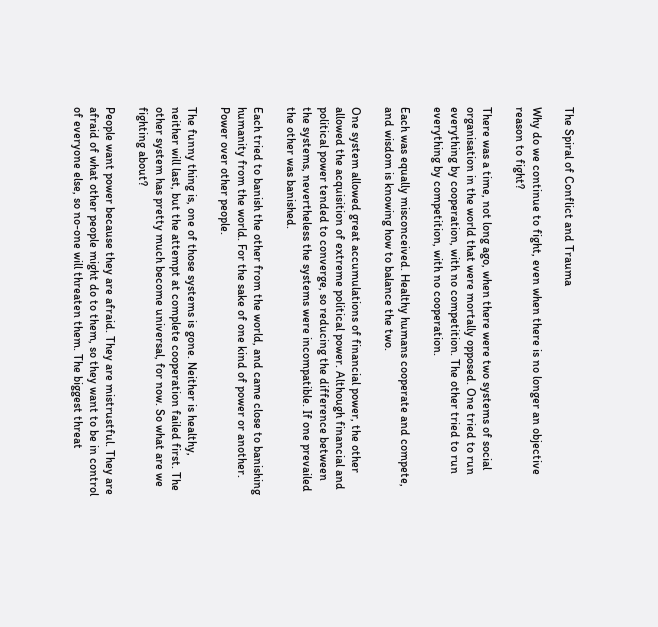The Spiral of Conflict and Trauma

Why do we continue to fight, even when there is no longer an objective reason to fight?

There was a time, not long ago, when there were two systems of social organisation in the world that were mortally opposed. One tried to run everything by cooperation, with no competition. The other tried to run everything by competition, with no cooperation.

Each was equally misconceived. Healthy humans cooperate and compete, and wisdom is knowing how to balance the two.

One system allowed great accumulations of financial power, the other allowed the acquisition of extreme political power. Although financial and political power tended to converge, so reducing the difference between the systems, nevertheless the systems were incompatible. If one prevailed the other was banished.

Each tried to banish the other from the world, and came close to banishing humanity from the world. For the sake of one kind of power or another. Power over other people.

The funny thing is, one of those systems is gone. Neither is healthy, neither will last, but the attempt at complete cooperation failed first. The other system has pretty much become universal, for now. So what are we fighting about?

People want power because they are afraid. They are mistrustful. They are afraid of what other people might do to them, so they want to be in control of everyone else, so no-one will threaten them. The biggest threat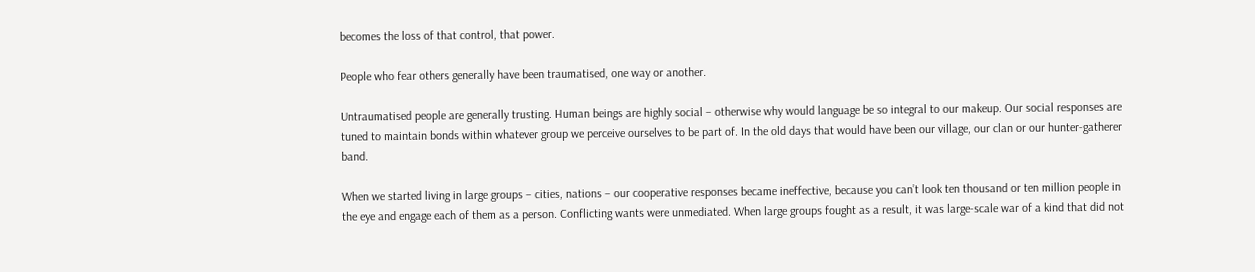becomes the loss of that control, that power.

People who fear others generally have been traumatised, one way or another.

Untraumatised people are generally trusting. Human beings are highly social – otherwise why would language be so integral to our makeup. Our social responses are tuned to maintain bonds within whatever group we perceive ourselves to be part of. In the old days that would have been our village, our clan or our hunter-gatherer band.

When we started living in large groups – cities, nations – our cooperative responses became ineffective, because you can’t look ten thousand or ten million people in the eye and engage each of them as a person. Conflicting wants were unmediated. When large groups fought as a result, it was large-scale war of a kind that did not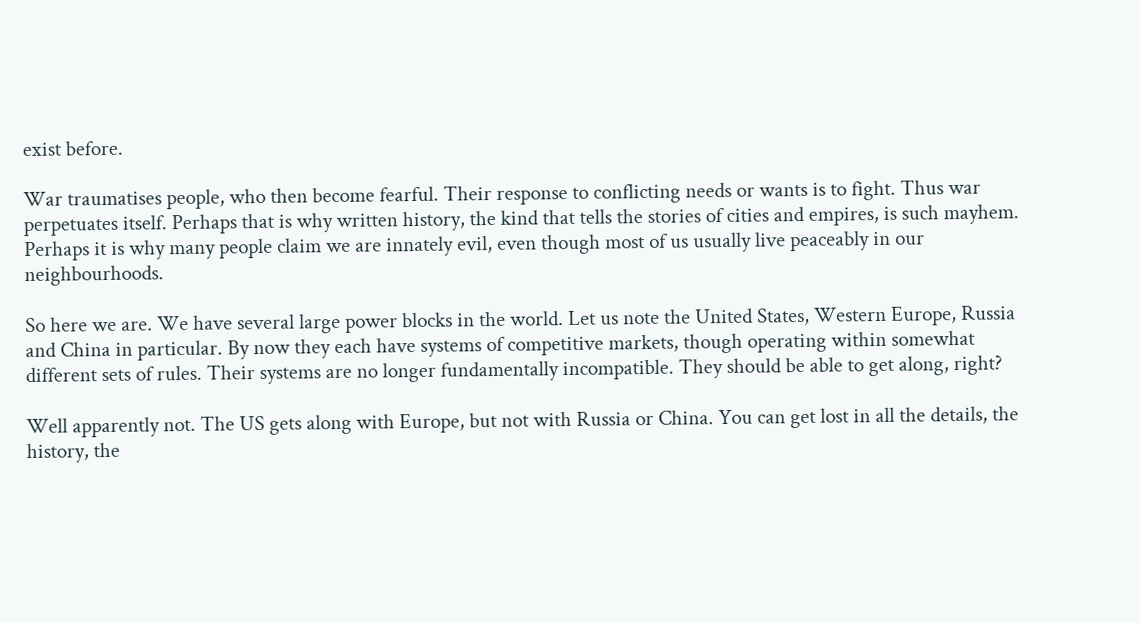exist before.

War traumatises people, who then become fearful. Their response to conflicting needs or wants is to fight. Thus war perpetuates itself. Perhaps that is why written history, the kind that tells the stories of cities and empires, is such mayhem. Perhaps it is why many people claim we are innately evil, even though most of us usually live peaceably in our neighbourhoods.

So here we are. We have several large power blocks in the world. Let us note the United States, Western Europe, Russia and China in particular. By now they each have systems of competitive markets, though operating within somewhat different sets of rules. Their systems are no longer fundamentally incompatible. They should be able to get along, right?

Well apparently not. The US gets along with Europe, but not with Russia or China. You can get lost in all the details, the history, the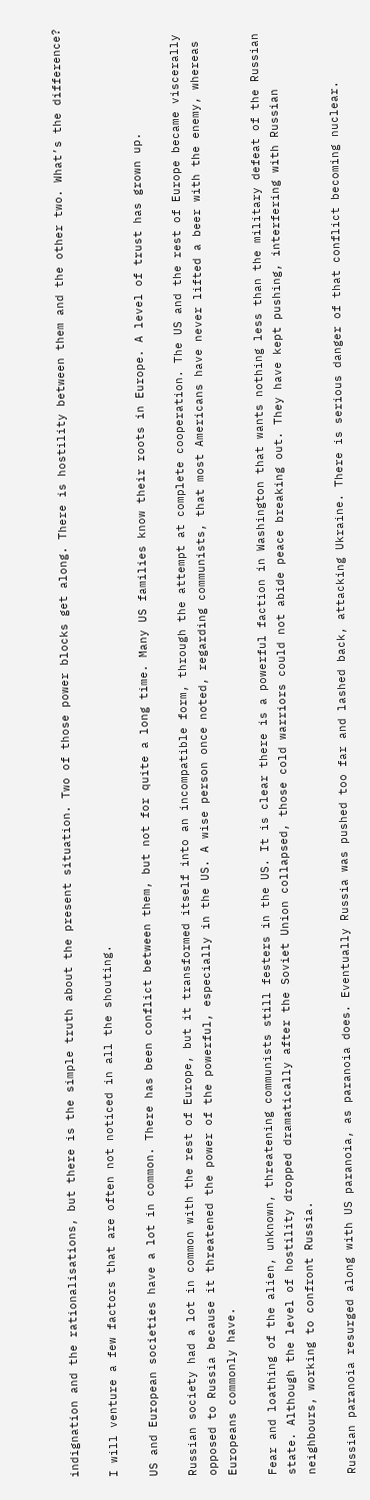indignation and the rationalisations, but there is the simple truth about the present situation. Two of those power blocks get along. There is hostility between them and the other two. What’s the difference?

I will venture a few factors that are often not noticed in all the shouting.

US and European societies have a lot in common. There has been conflict between them, but not for quite a long time. Many US families know their roots in Europe. A level of trust has grown up.

Russian society had a lot in common with the rest of Europe, but it transformed itself into an incompatible form, through the attempt at complete cooperation. The US and the rest of Europe became viscerally opposed to Russia because it threatened the power of the powerful, especially in the US. A wise person once noted, regarding communists, that most Americans have never lifted a beer with the enemy, whereas Europeans commonly have.

Fear and loathing of the alien, unknown, threatening communists still festers in the US. It is clear there is a powerful faction in Washington that wants nothing less than the military defeat of the Russian state. Although the level of hostility dropped dramatically after the Soviet Union collapsed, those cold warriors could not abide peace breaking out. They have kept pushing, interfering with Russian neighbours, working to confront Russia.

Russian paranoia resurged along with US paranoia, as paranoia does. Eventually Russia was pushed too far and lashed back, attacking Ukraine. There is serious danger of that conflict becoming nuclear.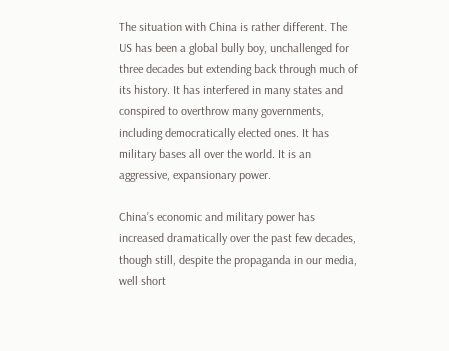The situation with China is rather different. The US has been a global bully boy, unchallenged for three decades but extending back through much of its history. It has interfered in many states and conspired to overthrow many governments, including democratically elected ones. It has military bases all over the world. It is an aggressive, expansionary power.

China’s economic and military power has increased dramatically over the past few decades, though still, despite the propaganda in our media, well short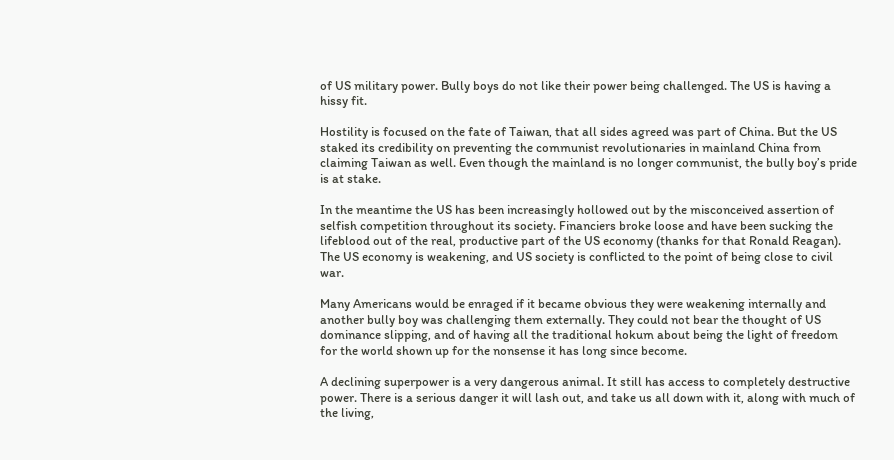of US military power. Bully boys do not like their power being challenged. The US is having a hissy fit.

Hostility is focused on the fate of Taiwan, that all sides agreed was part of China. But the US staked its credibility on preventing the communist revolutionaries in mainland China from claiming Taiwan as well. Even though the mainland is no longer communist, the bully boy’s pride is at stake.

In the meantime the US has been increasingly hollowed out by the misconceived assertion of selfish competition throughout its society. Financiers broke loose and have been sucking the lifeblood out of the real, productive part of the US economy (thanks for that Ronald Reagan). The US economy is weakening, and US society is conflicted to the point of being close to civil war.

Many Americans would be enraged if it became obvious they were weakening internally and another bully boy was challenging them externally. They could not bear the thought of US dominance slipping, and of having all the traditional hokum about being the light of freedom for the world shown up for the nonsense it has long since become.

A declining superpower is a very dangerous animal. It still has access to completely destructive power. There is a serious danger it will lash out, and take us all down with it, along with much of the living,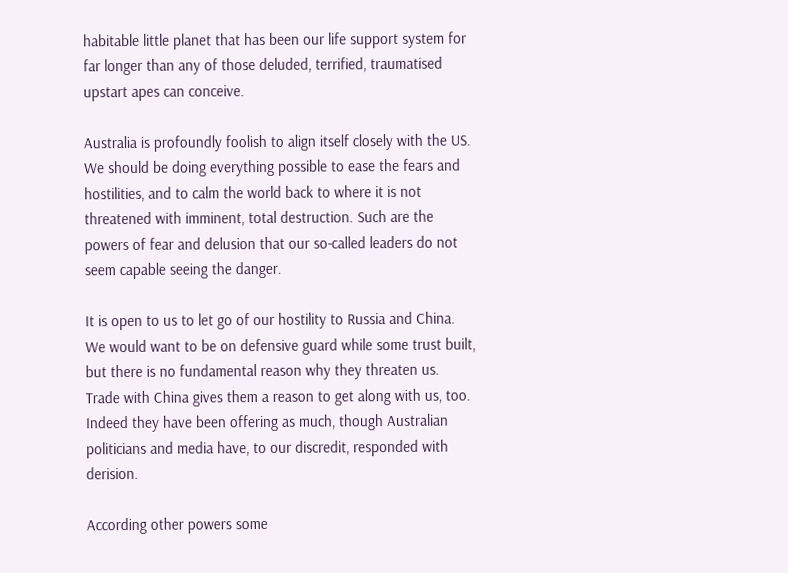habitable little planet that has been our life support system for far longer than any of those deluded, terrified, traumatised upstart apes can conceive.

Australia is profoundly foolish to align itself closely with the US. We should be doing everything possible to ease the fears and hostilities, and to calm the world back to where it is not threatened with imminent, total destruction. Such are the powers of fear and delusion that our so-called leaders do not seem capable seeing the danger.

It is open to us to let go of our hostility to Russia and China. We would want to be on defensive guard while some trust built, but there is no fundamental reason why they threaten us. Trade with China gives them a reason to get along with us, too. Indeed they have been offering as much, though Australian politicians and media have, to our discredit, responded with derision.

According other powers some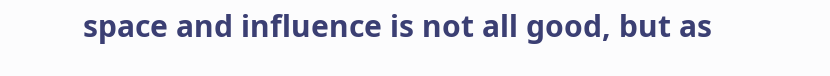space and influence is not all good, but as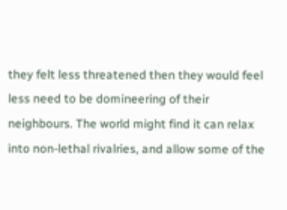they felt less threatened then they would feel less need to be domineering of their neighbours. The world might find it can relax into non-lethal rivalries, and allow some of the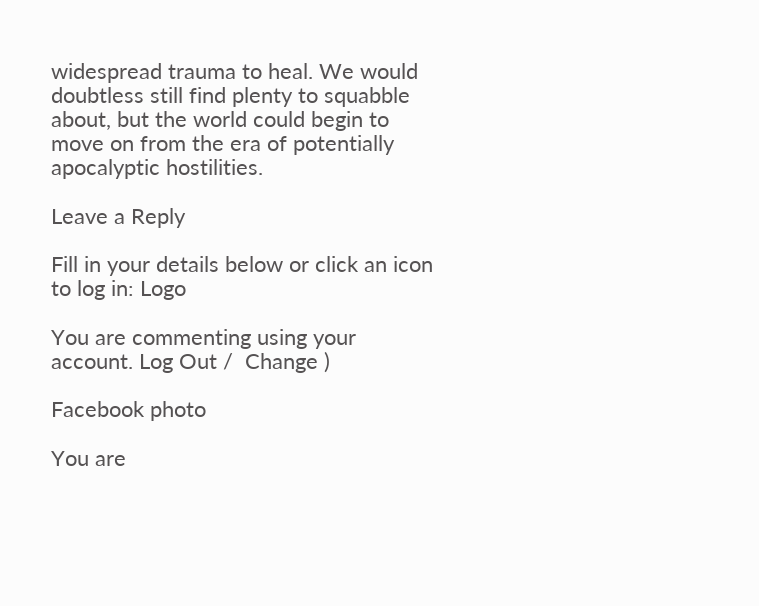widespread trauma to heal. We would doubtless still find plenty to squabble about, but the world could begin to move on from the era of potentially apocalyptic hostilities.

Leave a Reply

Fill in your details below or click an icon to log in: Logo

You are commenting using your account. Log Out /  Change )

Facebook photo

You are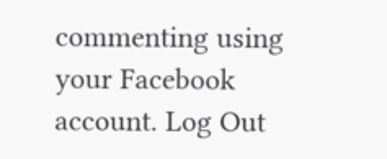commenting using your Facebook account. Log Out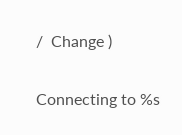/  Change )

Connecting to %s